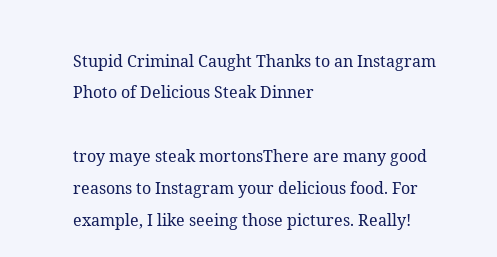Stupid Criminal Caught Thanks to an Instagram Photo of Delicious Steak Dinner

troy maye steak mortonsThere are many good reasons to Instagram your delicious food. For example, I like seeing those pictures. Really!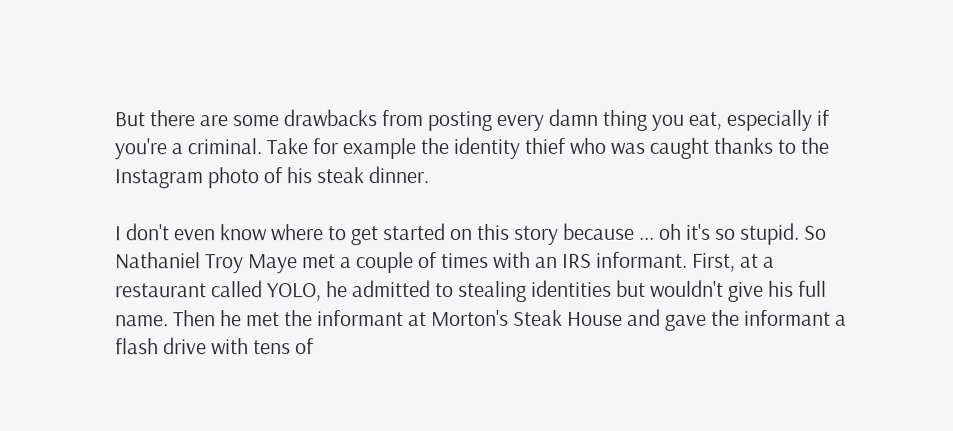But there are some drawbacks from posting every damn thing you eat, especially if you're a criminal. Take for example the identity thief who was caught thanks to the Instagram photo of his steak dinner.

I don't even know where to get started on this story because ... oh it's so stupid. So Nathaniel Troy Maye met a couple of times with an IRS informant. First, at a restaurant called YOLO, he admitted to stealing identities but wouldn't give his full name. Then he met the informant at Morton's Steak House and gave the informant a flash drive with tens of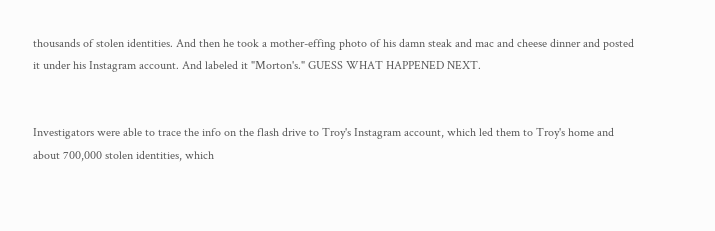thousands of stolen identities. And then he took a mother-effing photo of his damn steak and mac and cheese dinner and posted it under his Instagram account. And labeled it "Morton's." GUESS WHAT HAPPENED NEXT.


Investigators were able to trace the info on the flash drive to Troy's Instagram account, which led them to Troy's home and about 700,000 stolen identities, which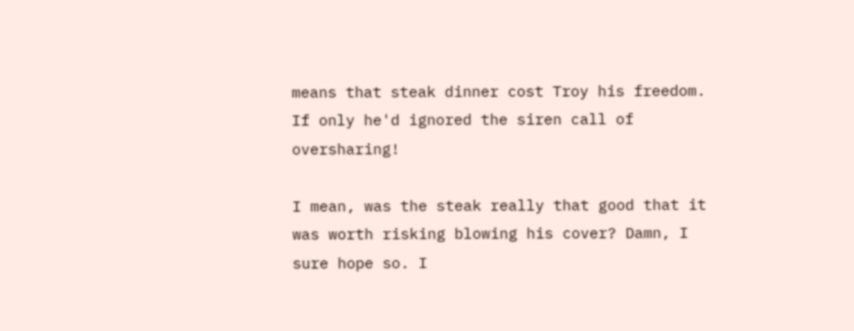means that steak dinner cost Troy his freedom. If only he'd ignored the siren call of oversharing!

I mean, was the steak really that good that it was worth risking blowing his cover? Damn, I sure hope so. I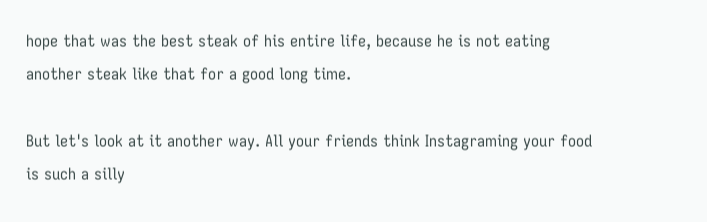hope that was the best steak of his entire life, because he is not eating another steak like that for a good long time.

But let's look at it another way. All your friends think Instagraming your food is such a silly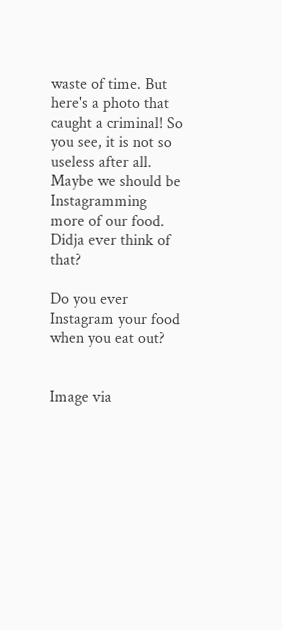waste of time. But here's a photo that caught a criminal! So you see, it is not so useless after all. Maybe we should be Instagramming more of our food. Didja ever think of that?

Do you ever Instagram your food when you eat out?


Image via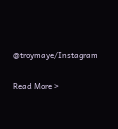@troymaye/Instagram

Read More >